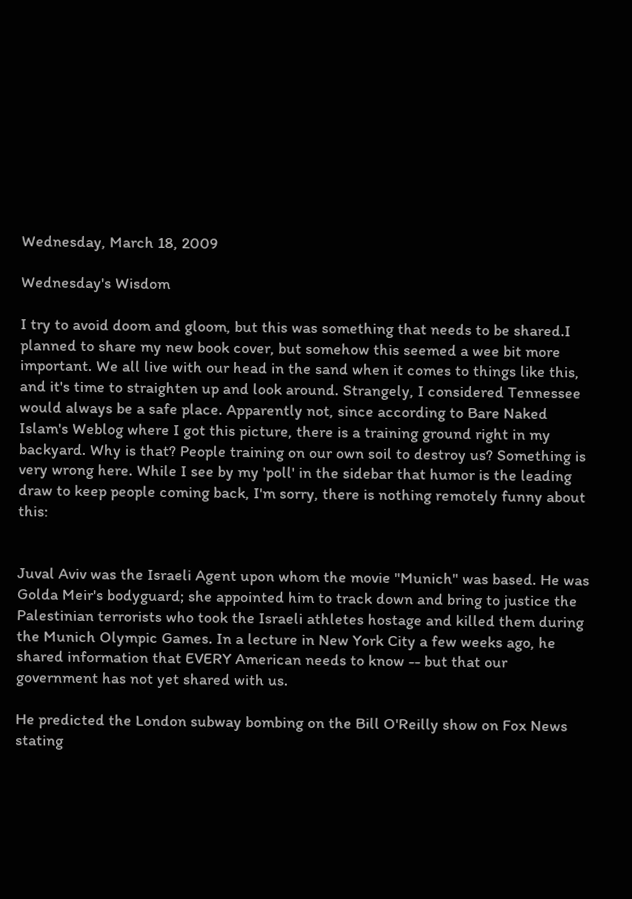Wednesday, March 18, 2009

Wednesday's Wisdom

I try to avoid doom and gloom, but this was something that needs to be shared.I planned to share my new book cover, but somehow this seemed a wee bit more important. We all live with our head in the sand when it comes to things like this, and it's time to straighten up and look around. Strangely, I considered Tennessee would always be a safe place. Apparently not, since according to Bare Naked Islam's Weblog where I got this picture, there is a training ground right in my backyard. Why is that? People training on our own soil to destroy us? Something is very wrong here. While I see by my 'poll' in the sidebar that humor is the leading draw to keep people coming back, I'm sorry, there is nothing remotely funny about this:


Juval Aviv was the Israeli Agent upon whom the movie "Munich" was based. He was Golda Meir's bodyguard; she appointed him to track down and bring to justice the Palestinian terrorists who took the Israeli athletes hostage and killed them during the Munich Olympic Games. In a lecture in New York City a few weeks ago, he shared information that EVERY American needs to know -- but that our government has not yet shared with us.

He predicted the London subway bombing on the Bill O'Reilly show on Fox News stating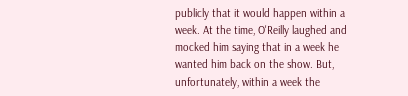publicly that it would happen within a week. At the time, O'Reilly laughed and mocked him saying that in a week he wanted him back on the show. But, unfortunately, within a week the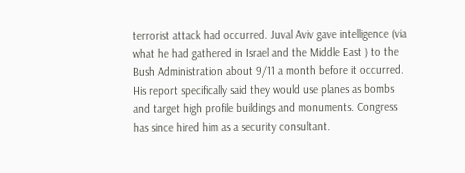terrorist attack had occurred. Juval Aviv gave intelligence (via what he had gathered in Israel and the Middle East ) to the Bush Administration about 9/11 a month before it occurred. His report specifically said they would use planes as bombs and target high profile buildings and monuments. Congress has since hired him as a security consultant.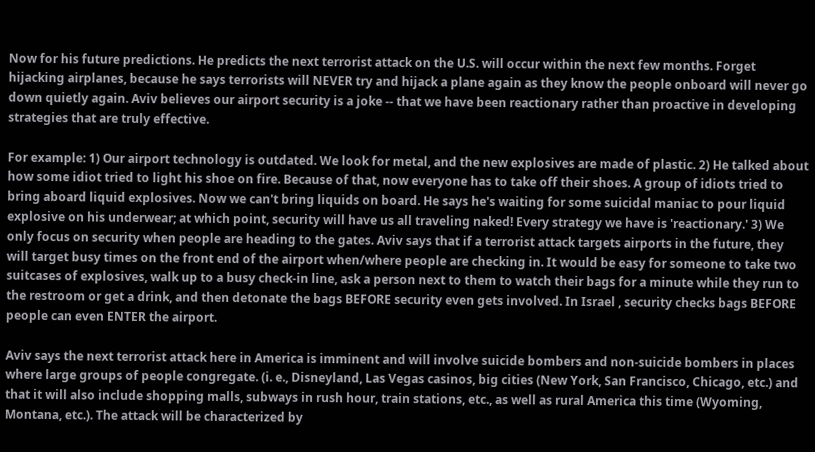Now for his future predictions. He predicts the next terrorist attack on the U.S. will occur within the next few months. Forget hijacking airplanes, because he says terrorists will NEVER try and hijack a plane again as they know the people onboard will never go down quietly again. Aviv believes our airport security is a joke -- that we have been reactionary rather than proactive in developing strategies that are truly effective.

For example: 1) Our airport technology is outdated. We look for metal, and the new explosives are made of plastic. 2) He talked about how some idiot tried to light his shoe on fire. Because of that, now everyone has to take off their shoes. A group of idiots tried to bring aboard liquid explosives. Now we can't bring liquids on board. He says he's waiting for some suicidal maniac to pour liquid explosive on his underwear; at which point, security will have us all traveling naked! Every strategy we have is 'reactionary.' 3) We only focus on security when people are heading to the gates. Aviv says that if a terrorist attack targets airports in the future, they will target busy times on the front end of the airport when/where people are checking in. It would be easy for someone to take two suitcases of explosives, walk up to a busy check-in line, ask a person next to them to watch their bags for a minute while they run to the restroom or get a drink, and then detonate the bags BEFORE security even gets involved. In Israel , security checks bags BEFORE people can even ENTER the airport.

Aviv says the next terrorist attack here in America is imminent and will involve suicide bombers and non-suicide bombers in places where large groups of people congregate. (i. e., Disneyland, Las Vegas casinos, big cities (New York, San Francisco, Chicago, etc.) and that it will also include shopping malls, subways in rush hour, train stations, etc., as well as rural America this time (Wyoming, Montana, etc.). The attack will be characterized by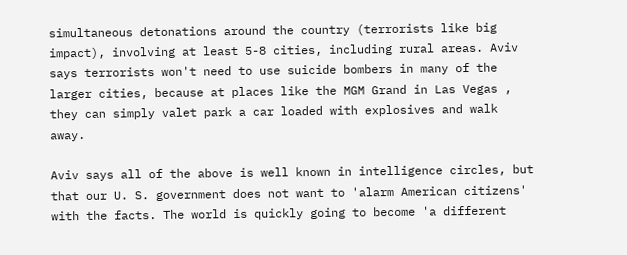simultaneous detonations around the country (terrorists like big impact), involving at least 5-8 cities, including rural areas. Aviv says terrorists won't need to use suicide bombers in many of the larger cities, because at places like the MGM Grand in Las Vegas , they can simply valet park a car loaded with explosives and walk away.

Aviv says all of the above is well known in intelligence circles, but that our U. S. government does not want to 'alarm American citizens' with the facts. The world is quickly going to become 'a different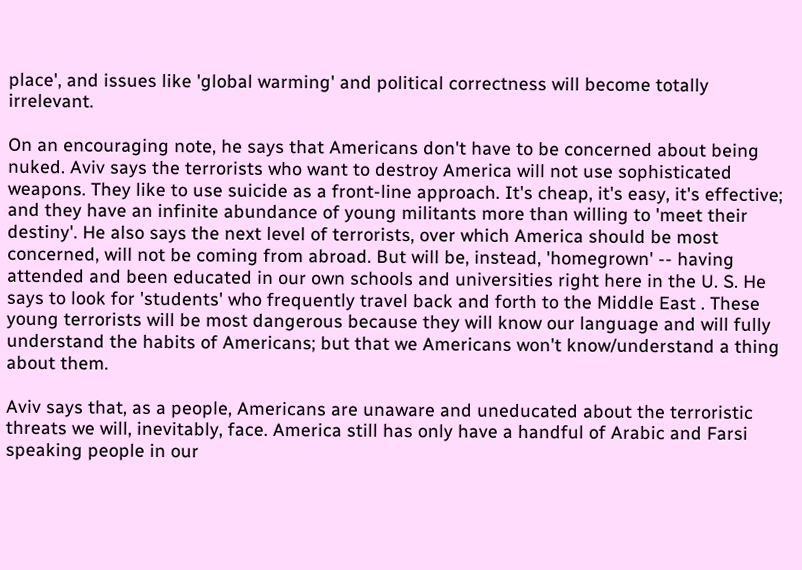place', and issues like 'global warming' and political correctness will become totally irrelevant.

On an encouraging note, he says that Americans don't have to be concerned about being nuked. Aviv says the terrorists who want to destroy America will not use sophisticated weapons. They like to use suicide as a front-line approach. It's cheap, it's easy, it's effective; and they have an infinite abundance of young militants more than willing to 'meet their destiny'. He also says the next level of terrorists, over which America should be most concerned, will not be coming from abroad. But will be, instead, 'homegrown' -- having attended and been educated in our own schools and universities right here in the U. S. He says to look for 'students' who frequently travel back and forth to the Middle East . These young terrorists will be most dangerous because they will know our language and will fully understand the habits of Americans; but that we Americans won't know/understand a thing about them.

Aviv says that, as a people, Americans are unaware and uneducated about the terroristic threats we will, inevitably, face. America still has only have a handful of Arabic and Farsi speaking people in our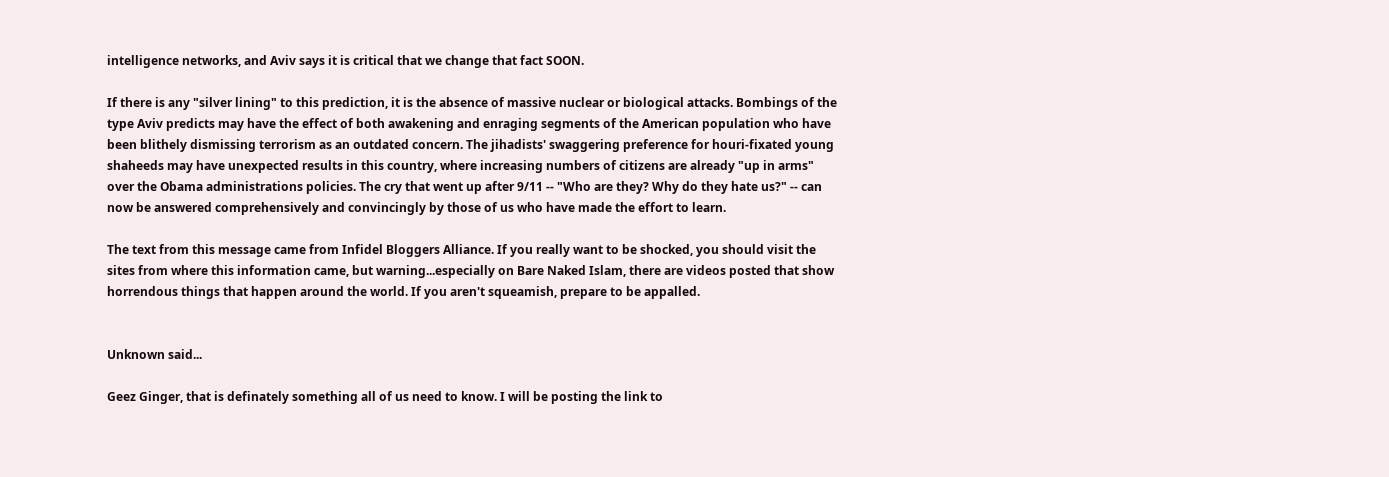intelligence networks, and Aviv says it is critical that we change that fact SOON.

If there is any "silver lining" to this prediction, it is the absence of massive nuclear or biological attacks. Bombings of the type Aviv predicts may have the effect of both awakening and enraging segments of the American population who have been blithely dismissing terrorism as an outdated concern. The jihadists' swaggering preference for houri-fixated young shaheeds may have unexpected results in this country, where increasing numbers of citizens are already "up in arms" over the Obama administrations policies. The cry that went up after 9/11 -- "Who are they? Why do they hate us?" -- can now be answered comprehensively and convincingly by those of us who have made the effort to learn.

The text from this message came from Infidel Bloggers Alliance. If you really want to be shocked, you should visit the sites from where this information came, but warning...especially on Bare Naked Islam, there are videos posted that show horrendous things that happen around the world. If you aren't squeamish, prepare to be appalled.


Unknown said...

Geez Ginger, that is definately something all of us need to know. I will be posting the link to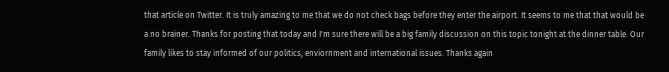that article on Twitter. It is truly amazing to me that we do not check bags before they enter the airport. It seems to me that that would be a no brainer. Thanks for posting that today and I'm sure there will be a big family discussion on this topic tonight at the dinner table. Our family likes to stay informed of our politics, enviornment and international issues. Thanks again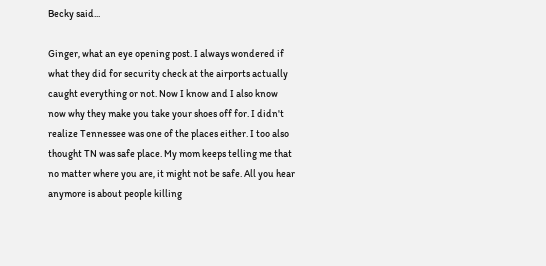Becky said...

Ginger, what an eye opening post. I always wondered if what they did for security check at the airports actually caught everything or not. Now I know and I also know now why they make you take your shoes off for. I didn't realize Tennessee was one of the places either. I too also thought TN was safe place. My mom keeps telling me that no matter where you are, it might not be safe. All you hear anymore is about people killing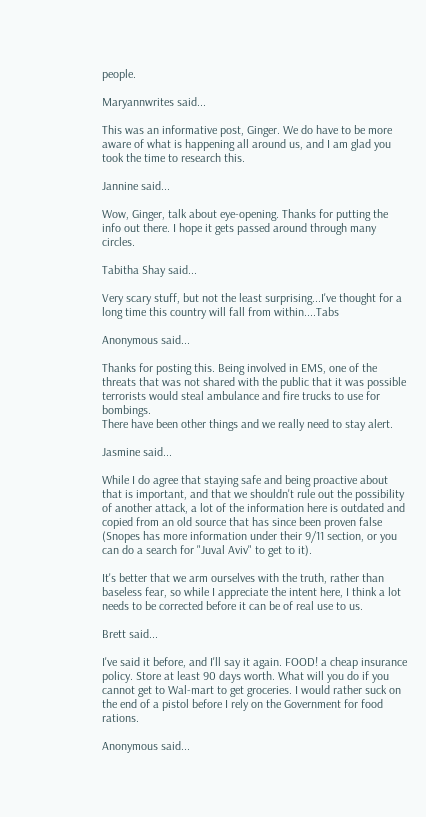people.

Maryannwrites said...

This was an informative post, Ginger. We do have to be more aware of what is happening all around us, and I am glad you took the time to research this.

Jannine said...

Wow, Ginger, talk about eye-opening. Thanks for putting the info out there. I hope it gets passed around through many circles.

Tabitha Shay said...

Very scary stuff, but not the least surprising...I've thought for a long time this country will fall from within....Tabs

Anonymous said...

Thanks for posting this. Being involved in EMS, one of the threats that was not shared with the public that it was possible terrorists would steal ambulance and fire trucks to use for bombings.
There have been other things and we really need to stay alert.

Jasmine said...

While I do agree that staying safe and being proactive about that is important, and that we shouldn't rule out the possibility of another attack, a lot of the information here is outdated and copied from an old source that has since been proven false (Snopes has more information under their 9/11 section, or you can do a search for "Juval Aviv" to get to it).

It's better that we arm ourselves with the truth, rather than baseless fear, so while I appreciate the intent here, I think a lot needs to be corrected before it can be of real use to us.

Brett said...

I've said it before, and I'll say it again. FOOD! a cheap insurance policy. Store at least 90 days worth. What will you do if you cannot get to Wal-mart to get groceries. I would rather suck on the end of a pistol before I rely on the Government for food rations.

Anonymous said...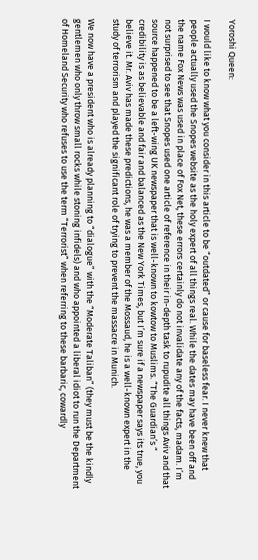Yoroshi Queen:

I would like to know what you consider in this article to be “outdated” or cause for baseless fear. I never knew that people actually used the Snopes website as the holy expert of all things real. While the dates may have been off and the name Fox News was used in place of Fox Net, these errors certainly do not invalidate any of the facts, madam. I’m not surprised to see that Snopes used one article of reference in their in-depth task to rupudite all things Aviv and that source happened to be a left-wing UK newspaper that is well-known to kowtow to Muslims. “The Guardian’s “ credibility is as believable and fair and balanced as the New York Times, but I’m sure if a newspaper says its true, you believe it. Mr. Aviv has made these predictions, he was a member of the Mossaud, he is a well-known expert in the study of terrorism and played the significant role of trying to prevent the massacre in Munich.

We now have a president who is already planning to “dialogue” with the “Moderate Taliban” (they must be the kindly gentlemen who only throw small rocks while stoning infidels) and who appointed a liberal idiot to run the Department of Homeland Security who refuses to use the term “Terrorist” when referring to these barbaric, cowardly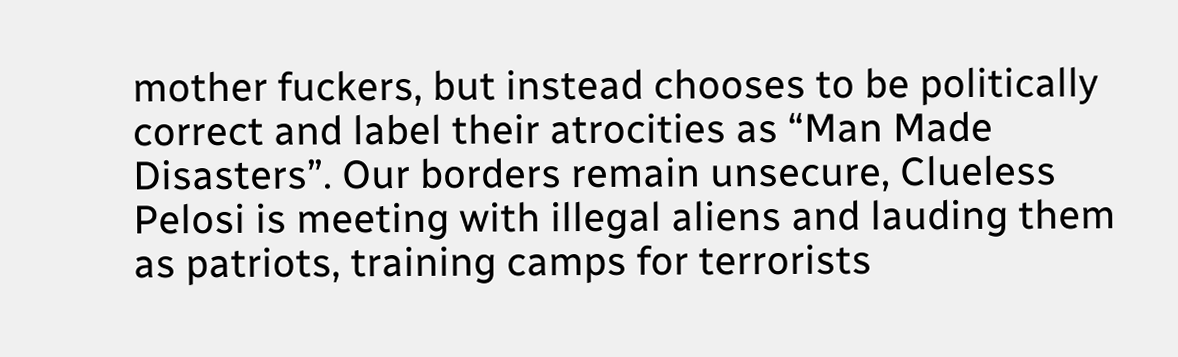mother fuckers, but instead chooses to be politically correct and label their atrocities as “Man Made Disasters”. Our borders remain unsecure, Clueless Pelosi is meeting with illegal aliens and lauding them as patriots, training camps for terrorists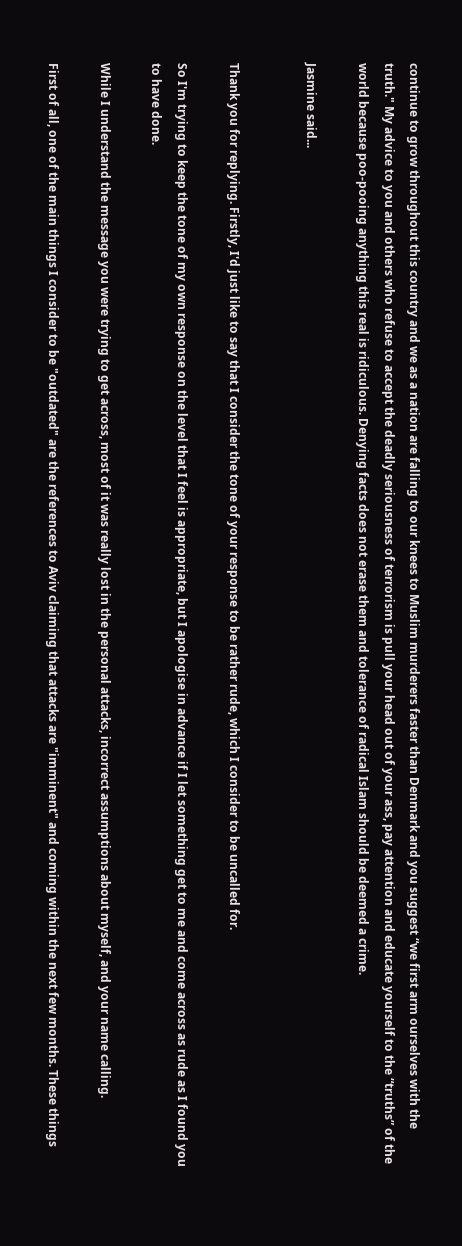continue to grow throughout this country and we as a nation are falling to our knees to Muslim murderers faster than Denmark and you suggest “we first arm ourselves with the truth." My advice to you and others who refuse to accept the deadly seriousness of terrorism is pull your head out of your ass, pay attention and educate yourself to the “truths” of the world because poo-pooing anything this real is ridiculous. Denying facts does not erase them and tolerance of radical Islam should be deemed a crime.

Jasmine said...


Thank you for replying. Firstly, I'd just like to say that I consider the tone of your response to be rather rude, which I consider to be uncalled for.

So I'm trying to keep the tone of my own response on the level that I feel is appropriate, but I apologise in advance if I let something get to me and come across as rude as I found you to have done.

While I understand the message you were trying to get across, most of it was really lost in the personal attacks, incorrect assumptions about myself, and your name calling.

First of all, one of the main things I consider to be "outdated" are the references to Aviv claiming that attacks are "imminent" and coming within the next few months. These things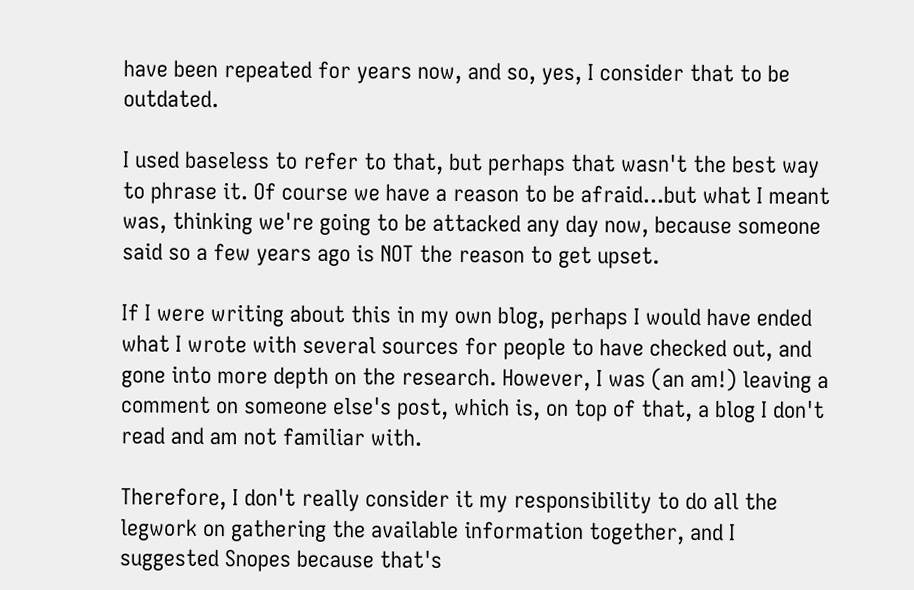have been repeated for years now, and so, yes, I consider that to be outdated.

I used baseless to refer to that, but perhaps that wasn't the best way to phrase it. Of course we have a reason to be afraid...but what I meant was, thinking we're going to be attacked any day now, because someone said so a few years ago is NOT the reason to get upset.

If I were writing about this in my own blog, perhaps I would have ended what I wrote with several sources for people to have checked out, and gone into more depth on the research. However, I was (an am!) leaving a comment on someone else's post, which is, on top of that, a blog I don't read and am not familiar with.

Therefore, I don't really consider it my responsibility to do all the legwork on gathering the available information together, and I suggested Snopes because that's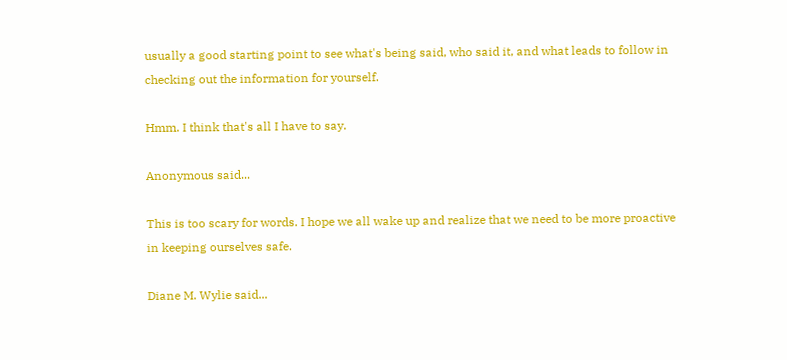usually a good starting point to see what's being said, who said it, and what leads to follow in checking out the information for yourself.

Hmm. I think that's all I have to say.

Anonymous said...

This is too scary for words. I hope we all wake up and realize that we need to be more proactive in keeping ourselves safe.

Diane M. Wylie said...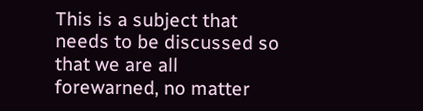This is a subject that needs to be discussed so that we are all forewarned, no matter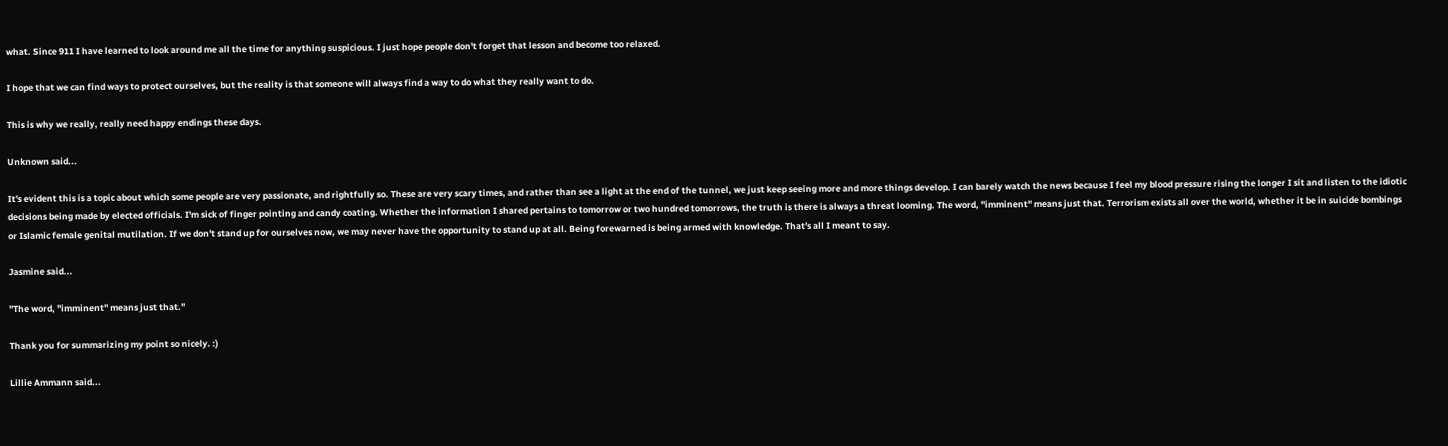what. Since 911 I have learned to look around me all the time for anything suspicious. I just hope people don't forget that lesson and become too relaxed.

I hope that we can find ways to protect ourselves, but the reality is that someone will always find a way to do what they really want to do.

This is why we really, really need happy endings these days.

Unknown said...

It's evident this is a topic about which some people are very passionate, and rightfully so. These are very scary times, and rather than see a light at the end of the tunnel, we just keep seeing more and more things develop. I can barely watch the news because I feel my blood pressure rising the longer I sit and listen to the idiotic decisions being made by elected officials. I'm sick of finger pointing and candy coating. Whether the information I shared pertains to tomorrow or two hundred tomorrows, the truth is there is always a threat looming. The word, "imminent" means just that. Terrorism exists all over the world, whether it be in suicide bombings or Islamic female genital mutilation. If we don't stand up for ourselves now, we may never have the opportunity to stand up at all. Being forewarned is being armed with knowledge. That's all I meant to say.

Jasmine said...

"The word, "imminent" means just that."

Thank you for summarizing my point so nicely. :)

Lillie Ammann said...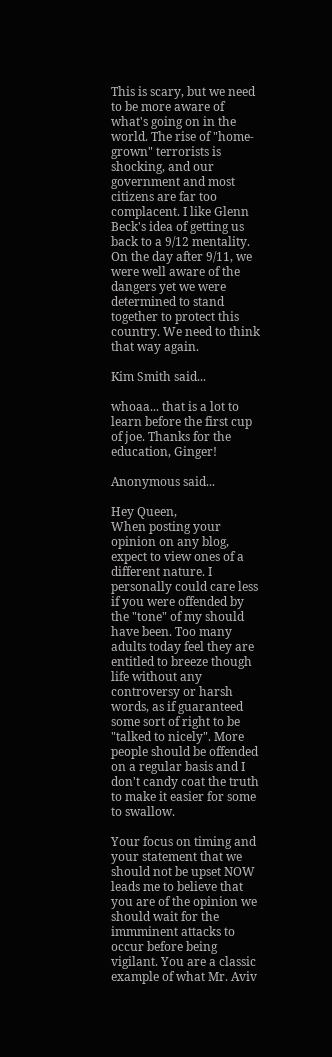This is scary, but we need to be more aware of what's going on in the world. The rise of "home-grown" terrorists is shocking, and our government and most citizens are far too complacent. I like Glenn Beck's idea of getting us back to a 9/12 mentality. On the day after 9/11, we were well aware of the dangers yet we were determined to stand together to protect this country. We need to think that way again.

Kim Smith said...

whoaa... that is a lot to learn before the first cup of joe. Thanks for the education, Ginger!

Anonymous said...

Hey Queen,
When posting your opinion on any blog, expect to view ones of a different nature. I personally could care less if you were offended by the "tone" of my should have been. Too many adults today feel they are entitled to breeze though life without any controversy or harsh words, as if guaranteed some sort of right to be "talked to nicely". More people should be offended on a regular basis and I don't candy coat the truth to make it easier for some to swallow.

Your focus on timing and your statement that we should not be upset NOW leads me to believe that you are of the opinion we should wait for the immminent attacks to occur before being vigilant. You are a classic example of what Mr. Aviv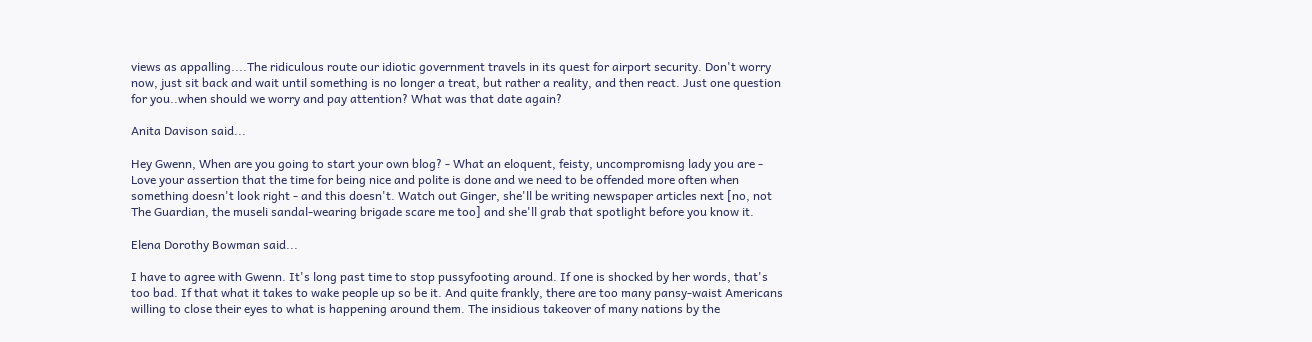views as appalling....The ridiculous route our idiotic government travels in its quest for airport security. Don't worry now, just sit back and wait until something is no longer a treat, but rather a reality, and then react. Just one question for you..when should we worry and pay attention? What was that date again?

Anita Davison said...

Hey Gwenn, When are you going to start your own blog? - What an eloquent, feisty, uncompromisng lady you are - Love your assertion that the time for being nice and polite is done and we need to be offended more often when something doesn't look right - and this doesn't. Watch out Ginger, she'll be writing newspaper articles next [no, not The Guardian, the museli sandal-wearing brigade scare me too] and she'll grab that spotlight before you know it.

Elena Dorothy Bowman said...

I have to agree with Gwenn. It's long past time to stop pussyfooting around. If one is shocked by her words, that's too bad. If that what it takes to wake people up so be it. And quite frankly, there are too many pansy-waist Americans willing to close their eyes to what is happening around them. The insidious takeover of many nations by the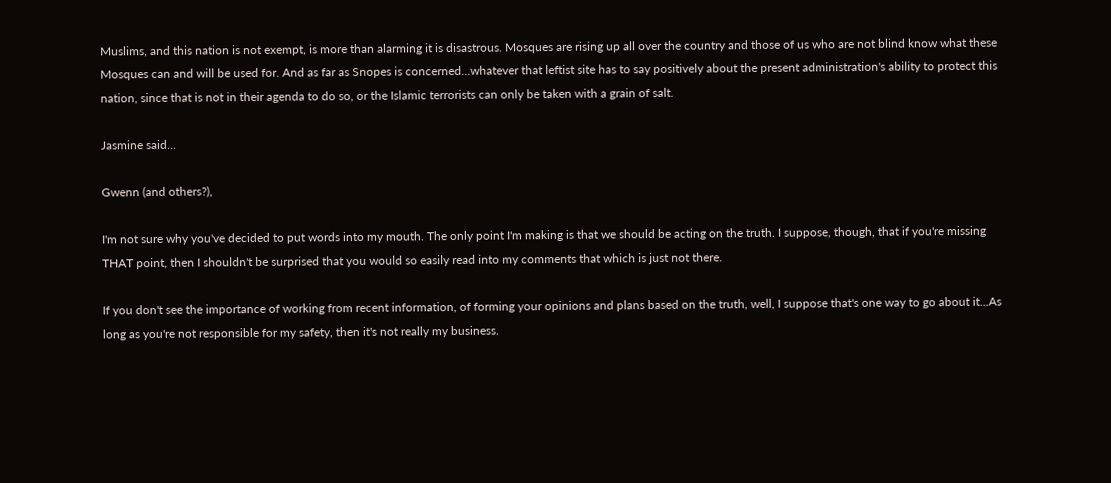Muslims, and this nation is not exempt, is more than alarming it is disastrous. Mosques are rising up all over the country and those of us who are not blind know what these Mosques can and will be used for. And as far as Snopes is concerned...whatever that leftist site has to say positively about the present administration's ability to protect this nation, since that is not in their agenda to do so, or the Islamic terrorists can only be taken with a grain of salt.

Jasmine said...

Gwenn (and others?),

I'm not sure why you've decided to put words into my mouth. The only point I'm making is that we should be acting on the truth. I suppose, though, that if you're missing THAT point, then I shouldn't be surprised that you would so easily read into my comments that which is just not there.

If you don't see the importance of working from recent information, of forming your opinions and plans based on the truth, well, I suppose that's one way to go about it...As long as you're not responsible for my safety, then it's not really my business.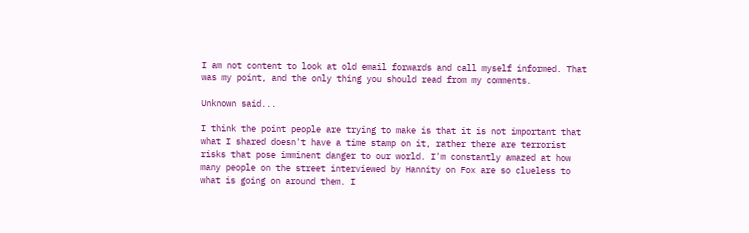I am not content to look at old email forwards and call myself informed. That was my point, and the only thing you should read from my comments.

Unknown said...

I think the point people are trying to make is that it is not important that what I shared doesn't have a time stamp on it, rather there are terrorist risks that pose imminent danger to our world. I'm constantly amazed at how many people on the street interviewed by Hannity on Fox are so clueless to what is going on around them. I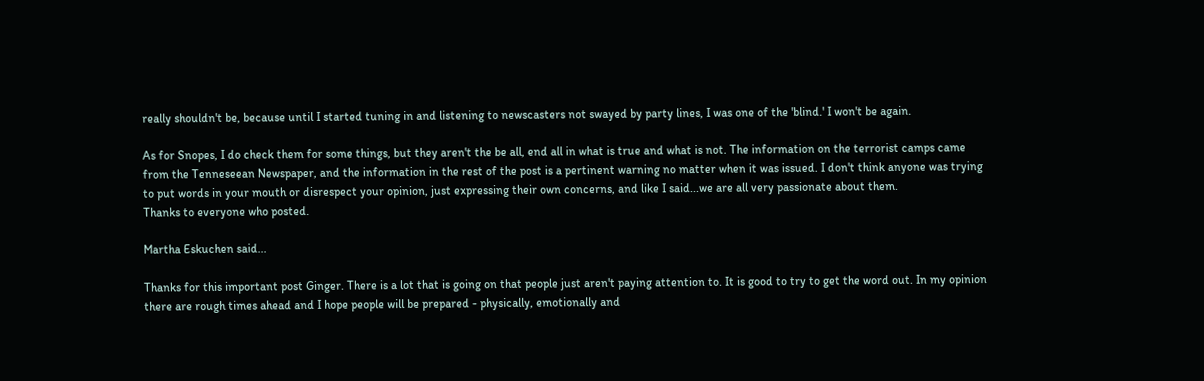really shouldn't be, because until I started tuning in and listening to newscasters not swayed by party lines, I was one of the 'blind.' I won't be again.

As for Snopes, I do check them for some things, but they aren't the be all, end all in what is true and what is not. The information on the terrorist camps came from the Tenneseean Newspaper, and the information in the rest of the post is a pertinent warning no matter when it was issued. I don't think anyone was trying to put words in your mouth or disrespect your opinion, just expressing their own concerns, and like I said...we are all very passionate about them.
Thanks to everyone who posted.

Martha Eskuchen said...

Thanks for this important post Ginger. There is a lot that is going on that people just aren't paying attention to. It is good to try to get the word out. In my opinion there are rough times ahead and I hope people will be prepared - physically, emotionally and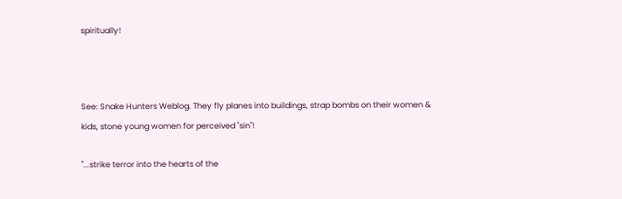spiritually!



See: Snake Hunters Weblog. They fly planes into buildings, strap bombs on their women & kids, stone young women for perceived "sin"!

"...strike terror into the hearts of the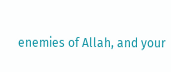enemies of Allah, and your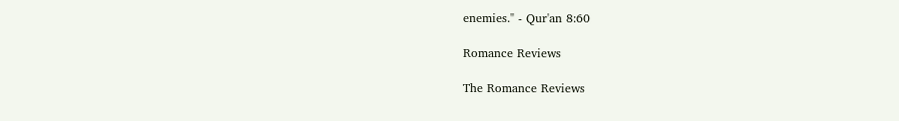enemies." - Qur'an 8:60

Romance Reviews

The Romance Reviews